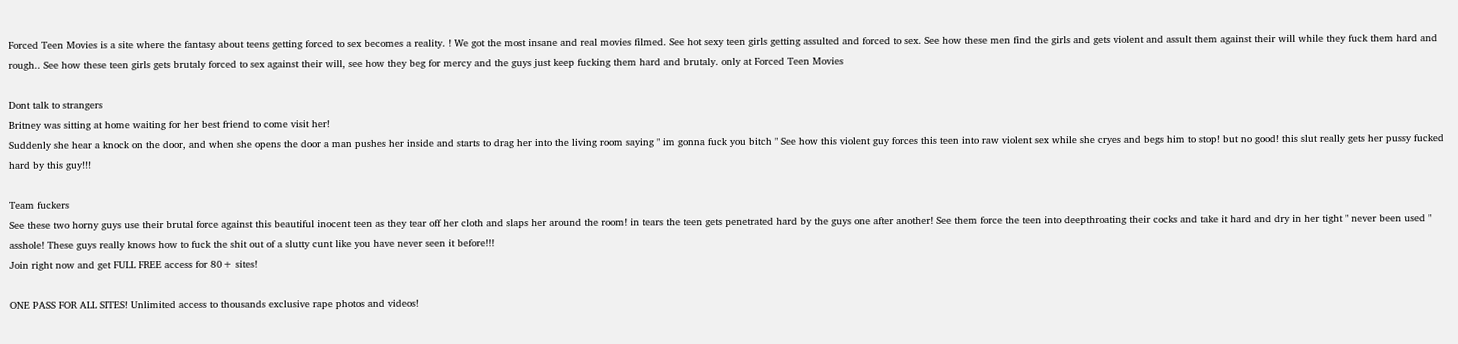Forced Teen Movies is a site where the fantasy about teens getting forced to sex becomes a reality. ! We got the most insane and real movies filmed. See hot sexy teen girls getting assulted and forced to sex. See how these men find the girls and gets violent and assult them against their will while they fuck them hard and rough.. See how these teen girls gets brutaly forced to sex against their will, see how they beg for mercy and the guys just keep fucking them hard and brutaly. only at Forced Teen Movies

Dont talk to strangers
Britney was sitting at home waiting for her best friend to come visit her!
Suddenly she hear a knock on the door, and when she opens the door a man pushes her inside and starts to drag her into the living room saying " im gonna fuck you bitch " See how this violent guy forces this teen into raw violent sex while she cryes and begs him to stop! but no good! this slut really gets her pussy fucked hard by this guy!!!

Team fuckers
See these two horny guys use their brutal force against this beautiful inocent teen as they tear off her cloth and slaps her around the room! in tears the teen gets penetrated hard by the guys one after another! See them force the teen into deepthroating their cocks and take it hard and dry in her tight " never been used " asshole! These guys really knows how to fuck the shit out of a slutty cunt like you have never seen it before!!!
Join right now and get FULL FREE access for 80+ sites!

ONE PASS FOR ALL SITES! Unlimited access to thousands exclusive rape photos and videos!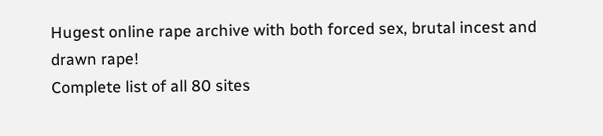Hugest online rape archive with both forced sex, brutal incest and drawn rape!
Complete list of all 80 sites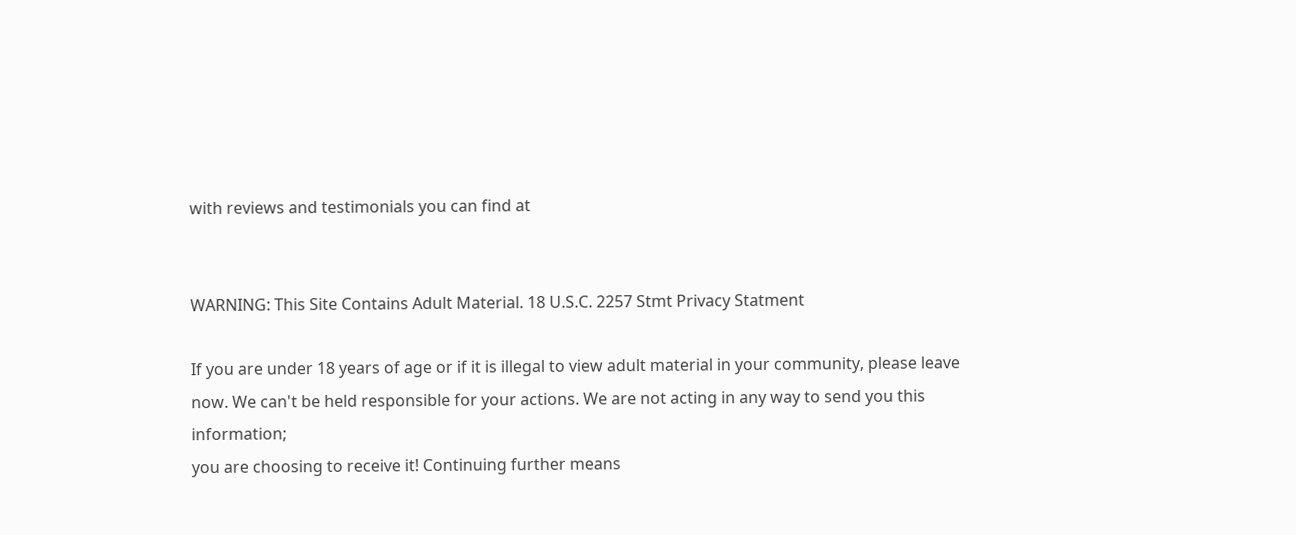with reviews and testimonials you can find at


WARNING: This Site Contains Adult Material. 18 U.S.C. 2257 Stmt Privacy Statment

If you are under 18 years of age or if it is illegal to view adult material in your community, please leave
now. We can't be held responsible for your actions. We are not acting in any way to send you this information;
you are choosing to receive it! Continuing further means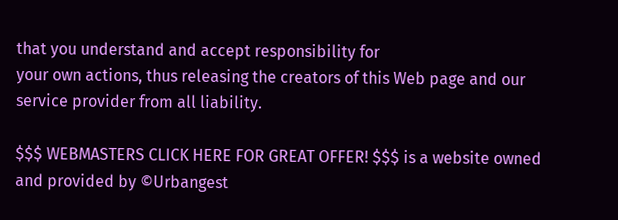that you understand and accept responsibility for
your own actions, thus releasing the creators of this Web page and our service provider from all liability.

$$$ WEBMASTERS CLICK HERE FOR GREAT OFFER! $$$ is a website owned and provided by ©Urbangest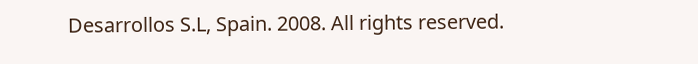Desarrollos S.L, Spain. 2008. All rights reserved.